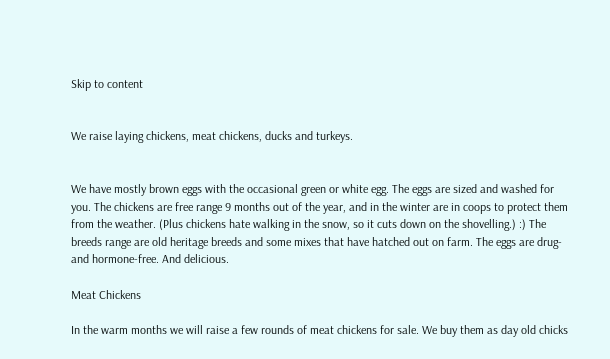Skip to content


We raise laying chickens, meat chickens, ducks and turkeys.


We have mostly brown eggs with the occasional green or white egg. The eggs are sized and washed for you. The chickens are free range 9 months out of the year, and in the winter are in coops to protect them from the weather. (Plus chickens hate walking in the snow, so it cuts down on the shovelling.) :) The breeds range are old heritage breeds and some mixes that have hatched out on farm. The eggs are drug- and hormone-free. And delicious.

Meat Chickens

In the warm months we will raise a few rounds of meat chickens for sale. We buy them as day old chicks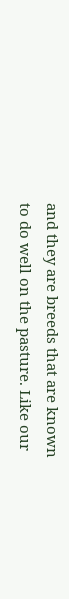and they are breeds that are known to do well on the pasture. Like our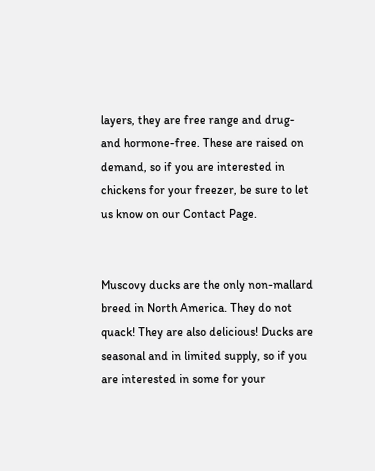layers, they are free range and drug- and hormone-free. These are raised on demand, so if you are interested in chickens for your freezer, be sure to let us know on our Contact Page.


Muscovy ducks are the only non-mallard breed in North America. They do not quack! They are also delicious! Ducks are seasonal and in limited supply, so if you are interested in some for your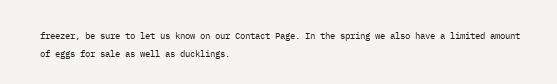freezer, be sure to let us know on our Contact Page. In the spring we also have a limited amount of eggs for sale as well as ducklings.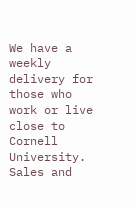We have a weekly delivery for those who work or live close to Cornell University. Sales and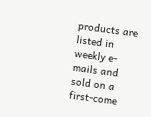products are listed in weekly e-mails and sold on a first-come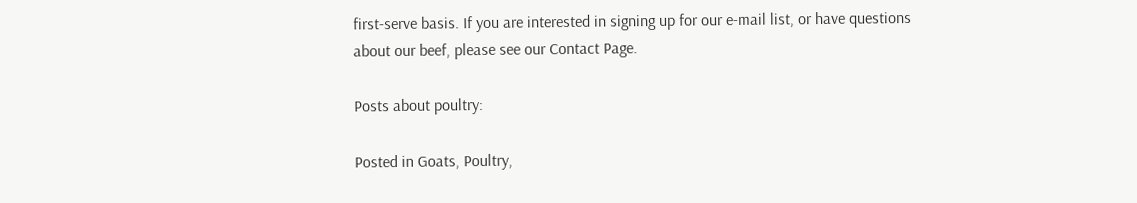first-serve basis. If you are interested in signing up for our e-mail list, or have questions about our beef, please see our Contact Page.

Posts about poultry:

Posted in Goats, Poultry,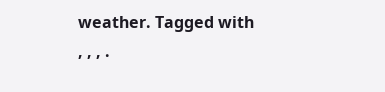weather. Tagged with , , , .